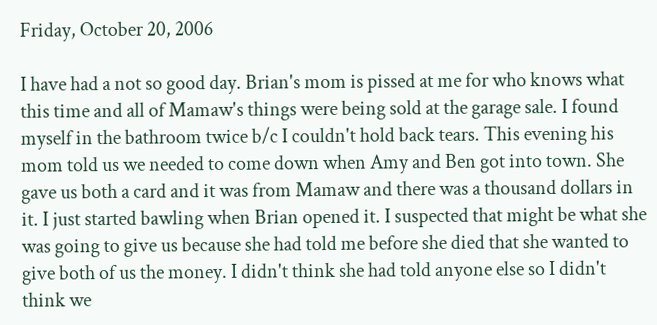Friday, October 20, 2006

I have had a not so good day. Brian's mom is pissed at me for who knows what this time and all of Mamaw's things were being sold at the garage sale. I found myself in the bathroom twice b/c I couldn't hold back tears. This evening his mom told us we needed to come down when Amy and Ben got into town. She gave us both a card and it was from Mamaw and there was a thousand dollars in it. I just started bawling when Brian opened it. I suspected that might be what she was going to give us because she had told me before she died that she wanted to give both of us the money. I didn't think she had told anyone else so I didn't think we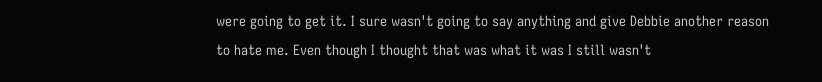were going to get it. I sure wasn't going to say anything and give Debbie another reason to hate me. Even though I thought that was what it was I still wasn't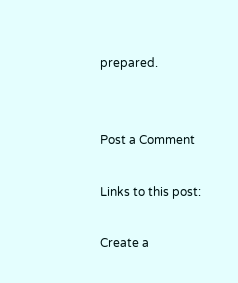prepared.


Post a Comment

Links to this post:

Create a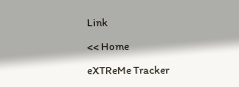Link

<< Home

eXTReMe Tracker